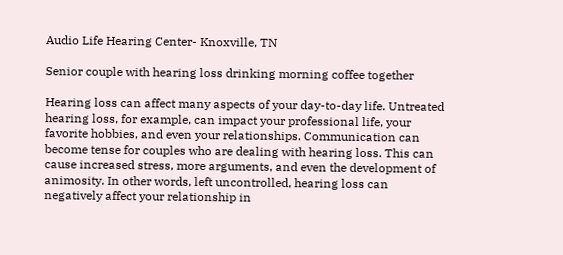Audio Life Hearing Center- Knoxville, TN

Senior couple with hearing loss drinking morning coffee together

Hearing loss can affect many aspects of your day-to-day life. Untreated hearing loss, for example, can impact your professional life, your favorite hobbies, and even your relationships. Communication can become tense for couples who are dealing with hearing loss. This can cause increased stress, more arguments, and even the development of animosity. In other words, left uncontrolled, hearing loss can negatively affect your relationship in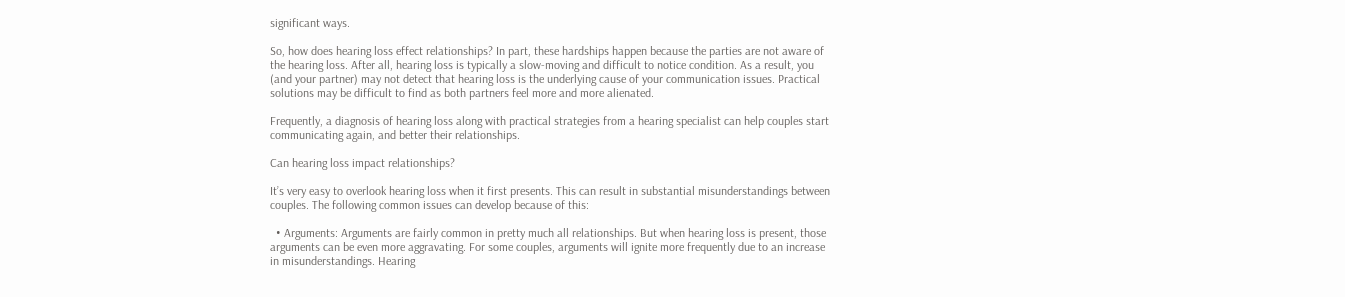significant ways.

So, how does hearing loss effect relationships? In part, these hardships happen because the parties are not aware of the hearing loss. After all, hearing loss is typically a slow-moving and difficult to notice condition. As a result, you (and your partner) may not detect that hearing loss is the underlying cause of your communication issues. Practical solutions may be difficult to find as both partners feel more and more alienated.

Frequently, a diagnosis of hearing loss along with practical strategies from a hearing specialist can help couples start communicating again, and better their relationships.

Can hearing loss impact relationships?

It’s very easy to overlook hearing loss when it first presents. This can result in substantial misunderstandings between couples. The following common issues can develop because of this:

  • Arguments: Arguments are fairly common in pretty much all relationships. But when hearing loss is present, those arguments can be even more aggravating. For some couples, arguments will ignite more frequently due to an increase in misunderstandings. Hearing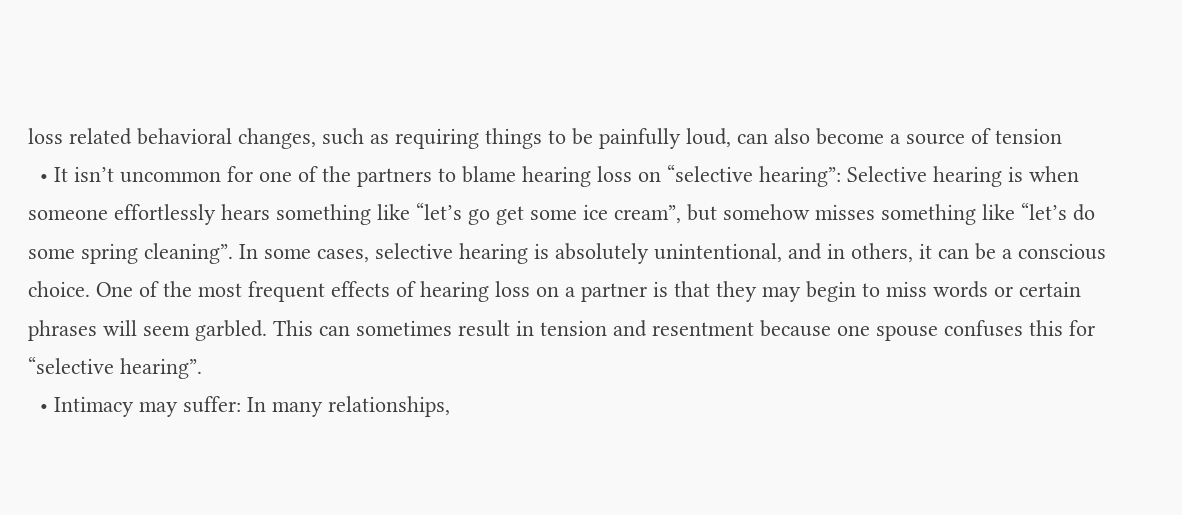loss related behavioral changes, such as requiring things to be painfully loud, can also become a source of tension
  • It isn’t uncommon for one of the partners to blame hearing loss on “selective hearing”: Selective hearing is when someone effortlessly hears something like “let’s go get some ice cream”, but somehow misses something like “let’s do some spring cleaning”. In some cases, selective hearing is absolutely unintentional, and in others, it can be a conscious choice. One of the most frequent effects of hearing loss on a partner is that they may begin to miss words or certain phrases will seem garbled. This can sometimes result in tension and resentment because one spouse confuses this for “selective hearing”.
  • Intimacy may suffer: In many relationships,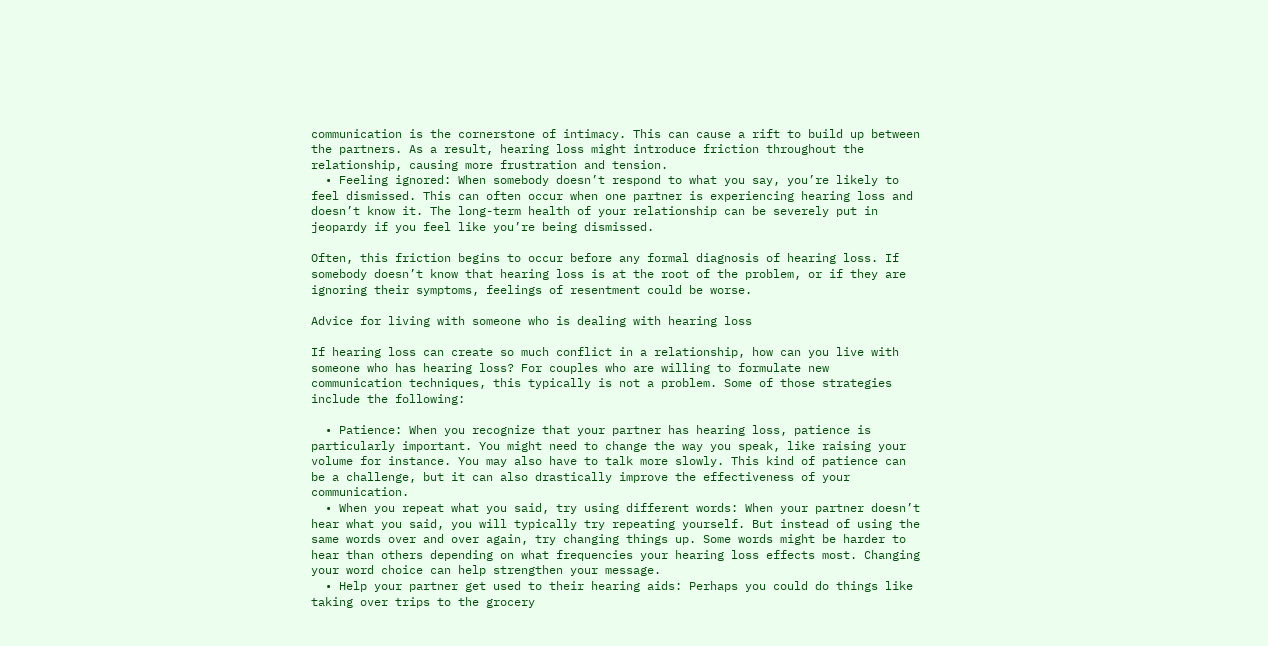communication is the cornerstone of intimacy. This can cause a rift to build up between the partners. As a result, hearing loss might introduce friction throughout the relationship, causing more frustration and tension.
  • Feeling ignored: When somebody doesn’t respond to what you say, you’re likely to feel dismissed. This can often occur when one partner is experiencing hearing loss and doesn’t know it. The long-term health of your relationship can be severely put in jeopardy if you feel like you’re being dismissed.

Often, this friction begins to occur before any formal diagnosis of hearing loss. If somebody doesn’t know that hearing loss is at the root of the problem, or if they are ignoring their symptoms, feelings of resentment could be worse.

Advice for living with someone who is dealing with hearing loss

If hearing loss can create so much conflict in a relationship, how can you live with someone who has hearing loss? For couples who are willing to formulate new communication techniques, this typically is not a problem. Some of those strategies include the following:

  • Patience: When you recognize that your partner has hearing loss, patience is particularly important. You might need to change the way you speak, like raising your volume for instance. You may also have to talk more slowly. This kind of patience can be a challenge, but it can also drastically improve the effectiveness of your communication.
  • When you repeat what you said, try using different words: When your partner doesn’t hear what you said, you will typically try repeating yourself. But instead of using the same words over and over again, try changing things up. Some words might be harder to hear than others depending on what frequencies your hearing loss effects most. Changing your word choice can help strengthen your message.
  • Help your partner get used to their hearing aids: Perhaps you could do things like taking over trips to the grocery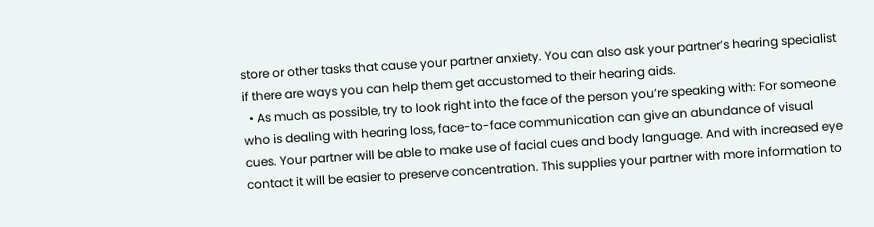store or other tasks that cause your partner anxiety. You can also ask your partner’s hearing specialist if there are ways you can help them get accustomed to their hearing aids.
  • As much as possible, try to look right into the face of the person you’re speaking with: For someone who is dealing with hearing loss, face-to-face communication can give an abundance of visual cues. Your partner will be able to make use of facial cues and body language. And with increased eye contact it will be easier to preserve concentration. This supplies your partner with more information to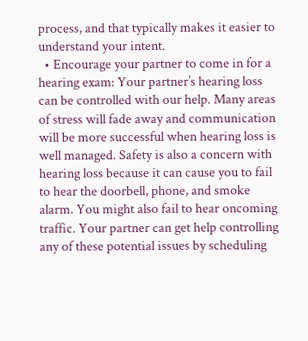process, and that typically makes it easier to understand your intent.
  • Encourage your partner to come in for a hearing exam: Your partner’s hearing loss can be controlled with our help. Many areas of stress will fade away and communication will be more successful when hearing loss is well managed. Safety is also a concern with hearing loss because it can cause you to fail to hear the doorbell, phone, and smoke alarm. You might also fail to hear oncoming traffic. Your partner can get help controlling any of these potential issues by scheduling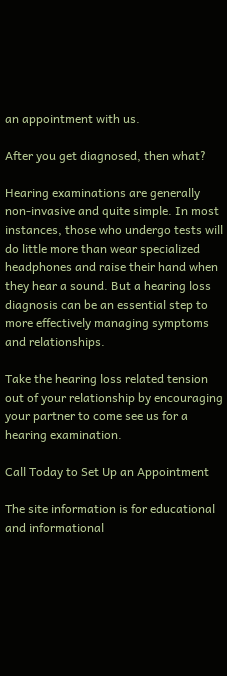an appointment with us.

After you get diagnosed, then what?

Hearing examinations are generally non-invasive and quite simple. In most instances, those who undergo tests will do little more than wear specialized headphones and raise their hand when they hear a sound. But a hearing loss diagnosis can be an essential step to more effectively managing symptoms and relationships.

Take the hearing loss related tension out of your relationship by encouraging your partner to come see us for a hearing examination.

Call Today to Set Up an Appointment

The site information is for educational and informational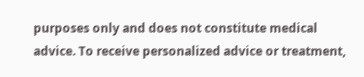purposes only and does not constitute medical advice. To receive personalized advice or treatment,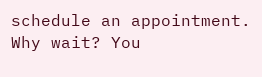schedule an appointment.
Why wait? You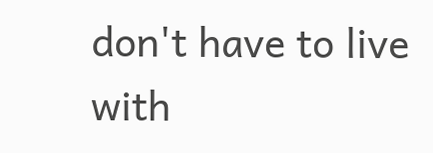don't have to live with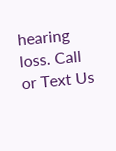hearing loss. Call or Text Us